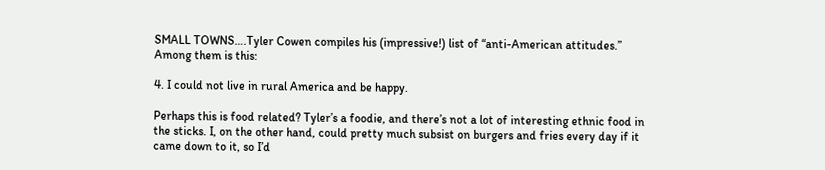SMALL TOWNS….Tyler Cowen compiles his (impressive!) list of “anti-American attitudes.” Among them is this:

4. I could not live in rural America and be happy.

Perhaps this is food related? Tyler’s a foodie, and there’s not a lot of interesting ethnic food in the sticks. I, on the other hand, could pretty much subsist on burgers and fries every day if it came down to it, so I’d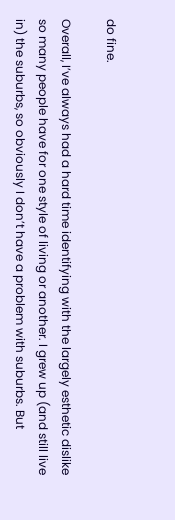do fine.

Overall, I’ve always had a hard time identifying with the largely esthetic dislike so many people have for one style of living or another. I grew up (and still live in) the suburbs, so obviously I don’t have a problem with suburbs. But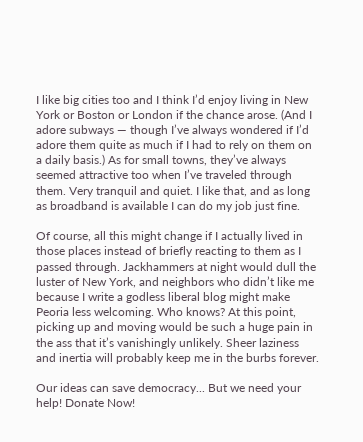I like big cities too and I think I’d enjoy living in New York or Boston or London if the chance arose. (And I adore subways — though I’ve always wondered if I’d adore them quite as much if I had to rely on them on a daily basis.) As for small towns, they’ve always seemed attractive too when I’ve traveled through them. Very tranquil and quiet. I like that, and as long as broadband is available I can do my job just fine.

Of course, all this might change if I actually lived in those places instead of briefly reacting to them as I passed through. Jackhammers at night would dull the luster of New York, and neighbors who didn’t like me because I write a godless liberal blog might make Peoria less welcoming. Who knows? At this point, picking up and moving would be such a huge pain in the ass that it’s vanishingly unlikely. Sheer laziness and inertia will probably keep me in the burbs forever.

Our ideas can save democracy... But we need your help! Donate Now!